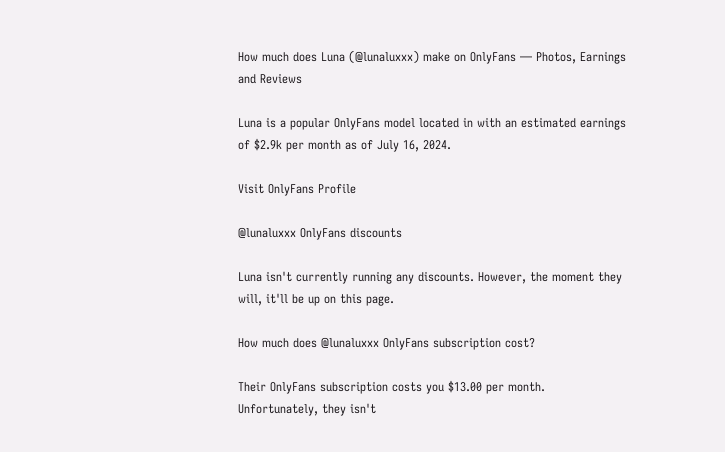How much does Luna (@lunaluxxx) make on OnlyFans — Photos, Earnings and Reviews

Luna is a popular OnlyFans model located in with an estimated earnings of $2.9k per month as of July 16, 2024.

Visit OnlyFans Profile

@lunaluxxx OnlyFans discounts

Luna isn't currently running any discounts. However, the moment they will, it'll be up on this page.

How much does @lunaluxxx OnlyFans subscription cost?

Their OnlyFans subscription costs you $13.00 per month. Unfortunately, they isn't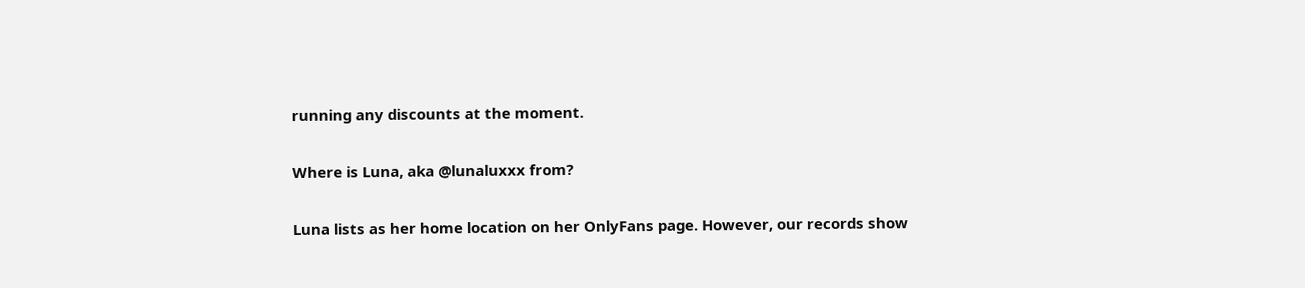running any discounts at the moment.

Where is Luna, aka @lunaluxxx from?

Luna lists as her home location on her OnlyFans page. However, our records show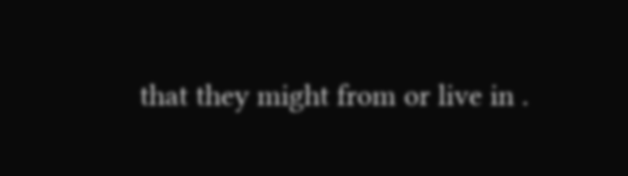that they might from or live in .